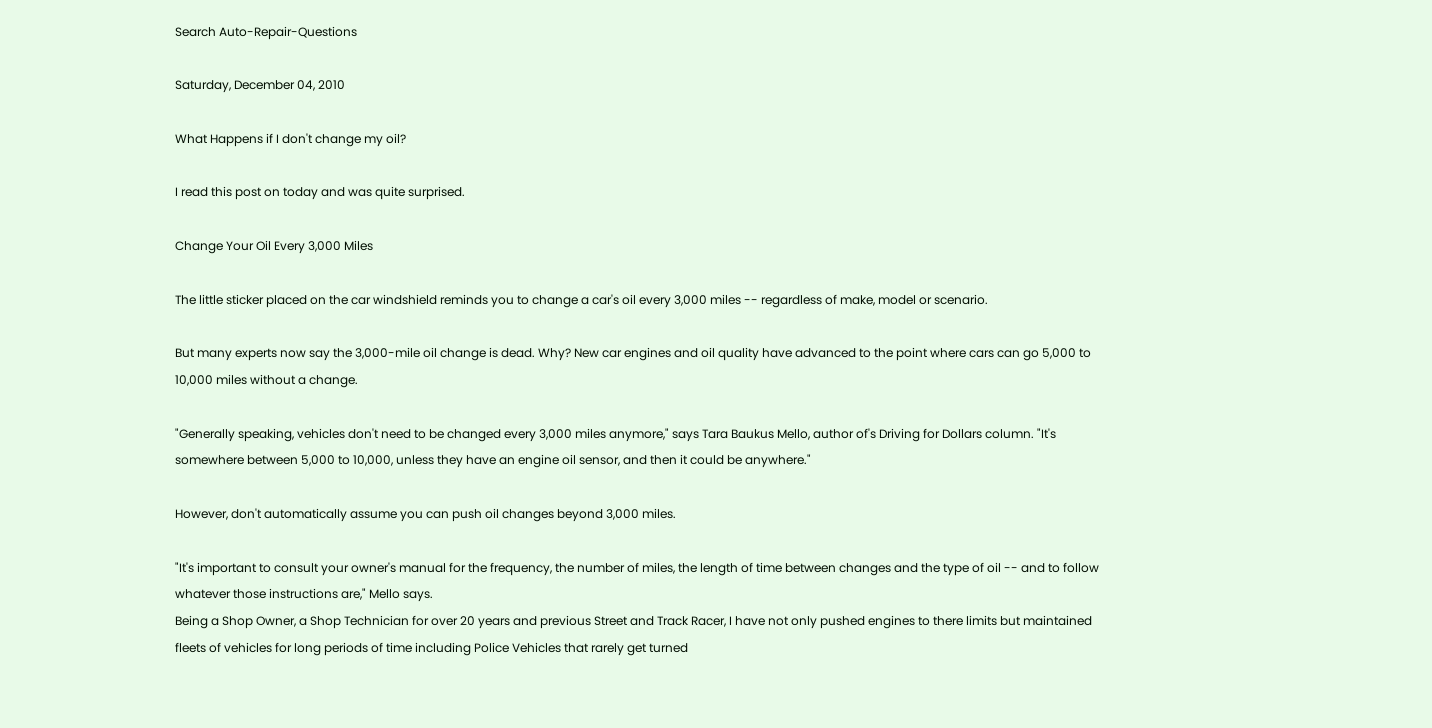Search Auto-Repair-Questions

Saturday, December 04, 2010

What Happens if I don't change my oil?

I read this post on today and was quite surprised.

Change Your Oil Every 3,000 Miles

The little sticker placed on the car windshield reminds you to change a car's oil every 3,000 miles -- regardless of make, model or scenario.

But many experts now say the 3,000-mile oil change is dead. Why? New car engines and oil quality have advanced to the point where cars can go 5,000 to 10,000 miles without a change.

"Generally speaking, vehicles don't need to be changed every 3,000 miles anymore," says Tara Baukus Mello, author of's Driving for Dollars column. "It's somewhere between 5,000 to 10,000, unless they have an engine oil sensor, and then it could be anywhere."

However, don't automatically assume you can push oil changes beyond 3,000 miles.

"It's important to consult your owner's manual for the frequency, the number of miles, the length of time between changes and the type of oil -- and to follow whatever those instructions are," Mello says.
Being a Shop Owner, a Shop Technician for over 20 years and previous Street and Track Racer, I have not only pushed engines to there limits but maintained fleets of vehicles for long periods of time including Police Vehicles that rarely get turned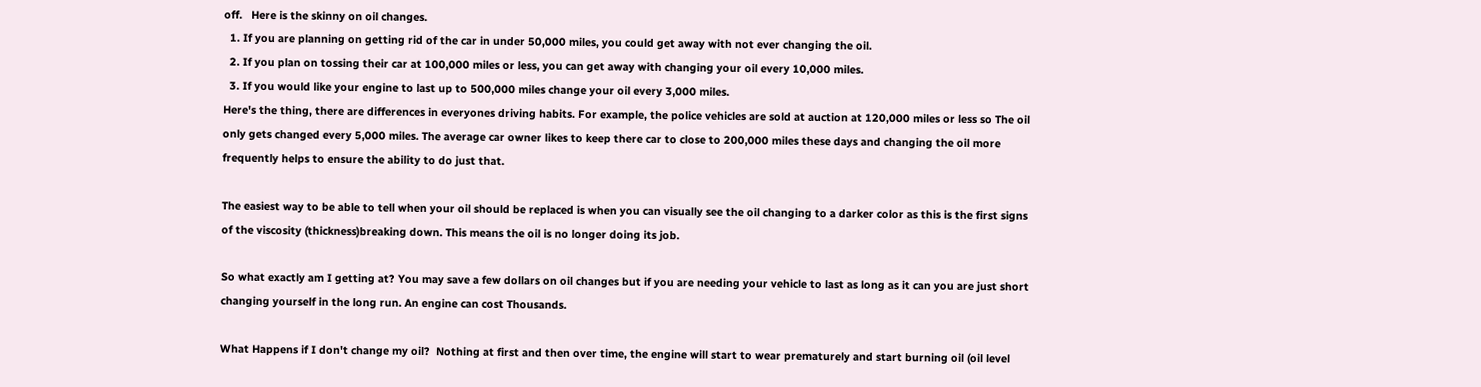off.   Here is the skinny on oil changes.
  1. If you are planning on getting rid of the car in under 50,000 miles, you could get away with not ever changing the oil.
  2. If you plan on tossing their car at 100,000 miles or less, you can get away with changing your oil every 10,000 miles.
  3. If you would like your engine to last up to 500,000 miles change your oil every 3,000 miles.
Here's the thing, there are differences in everyones driving habits. For example, the police vehicles are sold at auction at 120,000 miles or less so The oil only gets changed every 5,000 miles. The average car owner likes to keep there car to close to 200,000 miles these days and changing the oil more frequently helps to ensure the ability to do just that.

The easiest way to be able to tell when your oil should be replaced is when you can visually see the oil changing to a darker color as this is the first signs of the viscosity (thickness)breaking down. This means the oil is no longer doing its job.

So what exactly am I getting at? You may save a few dollars on oil changes but if you are needing your vehicle to last as long as it can you are just short changing yourself in the long run. An engine can cost Thousands.

What Happens if I don't change my oil?  Nothing at first and then over time, the engine will start to wear prematurely and start burning oil (oil level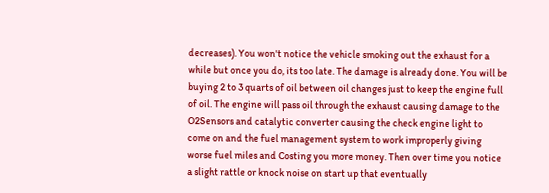decreases). You won't notice the vehicle smoking out the exhaust for a while but once you do, its too late. The damage is already done. You will be buying 2 to 3 quarts of oil between oil changes just to keep the engine full of oil. The engine will pass oil through the exhaust causing damage to the O2Sensors and catalytic converter causing the check engine light to come on and the fuel management system to work improperly giving worse fuel miles and Costing you more money. Then over time you notice a slight rattle or knock noise on start up that eventually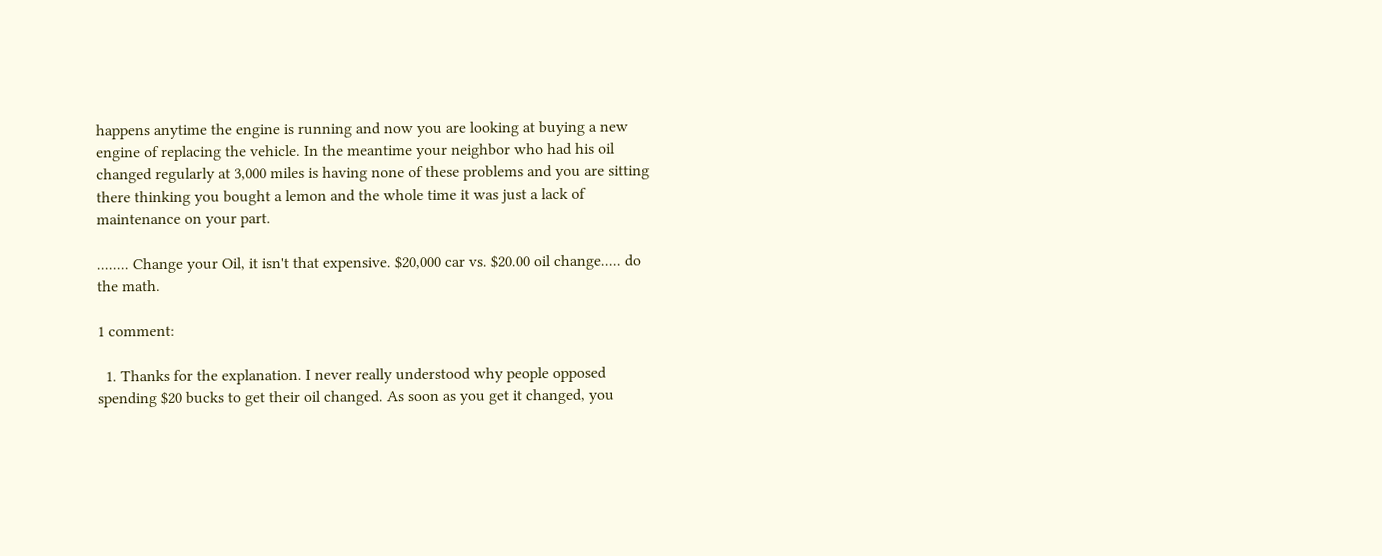happens anytime the engine is running and now you are looking at buying a new engine of replacing the vehicle. In the meantime your neighbor who had his oil changed regularly at 3,000 miles is having none of these problems and you are sitting there thinking you bought a lemon and the whole time it was just a lack of maintenance on your part.

........ Change your Oil, it isn't that expensive. $20,000 car vs. $20.00 oil change..... do the math.

1 comment:

  1. Thanks for the explanation. I never really understood why people opposed spending $20 bucks to get their oil changed. As soon as you get it changed, you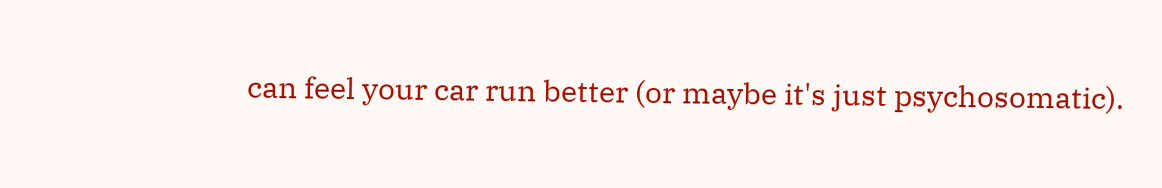can feel your car run better (or maybe it's just psychosomatic).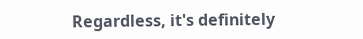Regardless, it's definitely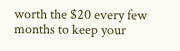worth the $20 every few months to keep your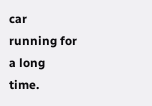car running for a long time.